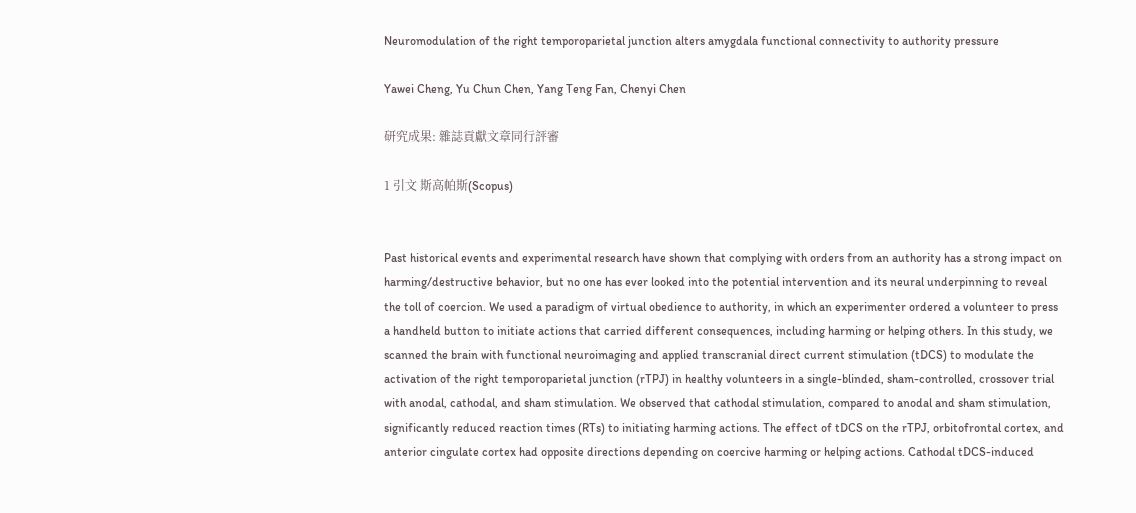Neuromodulation of the right temporoparietal junction alters amygdala functional connectivity to authority pressure

Yawei Cheng, Yu Chun Chen, Yang Teng Fan, Chenyi Chen

研究成果: 雜誌貢獻文章同行評審

1 引文 斯高帕斯(Scopus)


Past historical events and experimental research have shown that complying with orders from an authority has a strong impact on harming/destructive behavior, but no one has ever looked into the potential intervention and its neural underpinning to reveal the toll of coercion. We used a paradigm of virtual obedience to authority, in which an experimenter ordered a volunteer to press a handheld button to initiate actions that carried different consequences, including harming or helping others. In this study, we scanned the brain with functional neuroimaging and applied transcranial direct current stimulation (tDCS) to modulate the activation of the right temporoparietal junction (rTPJ) in healthy volunteers in a single-blinded, sham-controlled, crossover trial with anodal, cathodal, and sham stimulation. We observed that cathodal stimulation, compared to anodal and sham stimulation, significantly reduced reaction times (RTs) to initiating harming actions. The effect of tDCS on the rTPJ, orbitofrontal cortex, and anterior cingulate cortex had opposite directions depending on coercive harming or helping actions. Cathodal tDCS-induced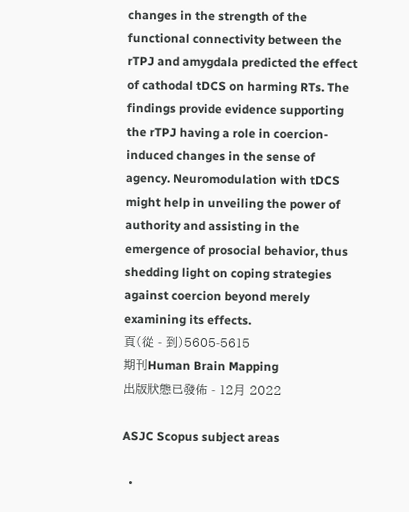changes in the strength of the functional connectivity between the rTPJ and amygdala predicted the effect of cathodal tDCS on harming RTs. The findings provide evidence supporting the rTPJ having a role in coercion-induced changes in the sense of agency. Neuromodulation with tDCS might help in unveiling the power of authority and assisting in the emergence of prosocial behavior, thus shedding light on coping strategies against coercion beyond merely examining its effects.
頁(從 - 到)5605-5615
期刊Human Brain Mapping
出版狀態已發佈 - 12月 2022

ASJC Scopus subject areas

  •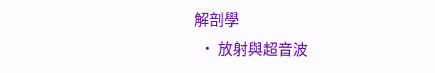解剖學
  • 放射與超音波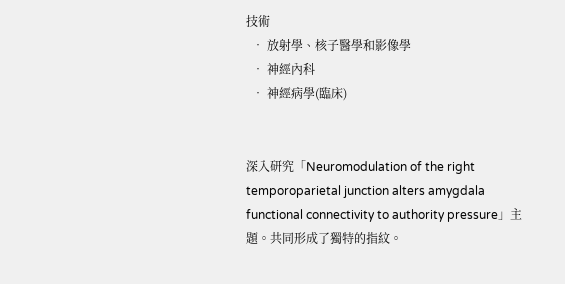技術
  • 放射學、核子醫學和影像學
  • 神經內科
  • 神經病學(臨床)


深入研究「Neuromodulation of the right temporoparietal junction alters amygdala functional connectivity to authority pressure」主題。共同形成了獨特的指紋。